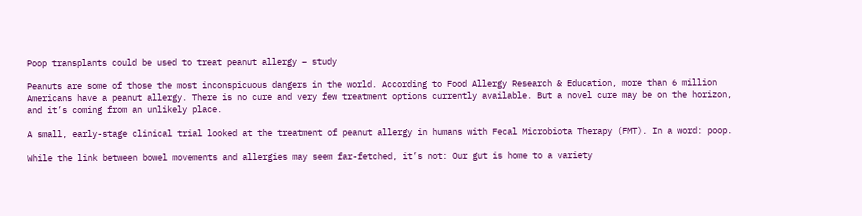Poop transplants could be used to treat peanut allergy – study

Peanuts are some of those the most inconspicuous dangers in the world. According to Food Allergy Research & Education, more than 6 million Americans have a peanut allergy. There is no cure and very few treatment options currently available. But a novel cure may be on the horizon, and it’s coming from an unlikely place.

A small, early-stage clinical trial looked at the treatment of peanut allergy in humans with Fecal Microbiota Therapy (FMT). In a word: poop.

While the link between bowel movements and allergies may seem far-fetched, it’s not: Our gut is home to a variety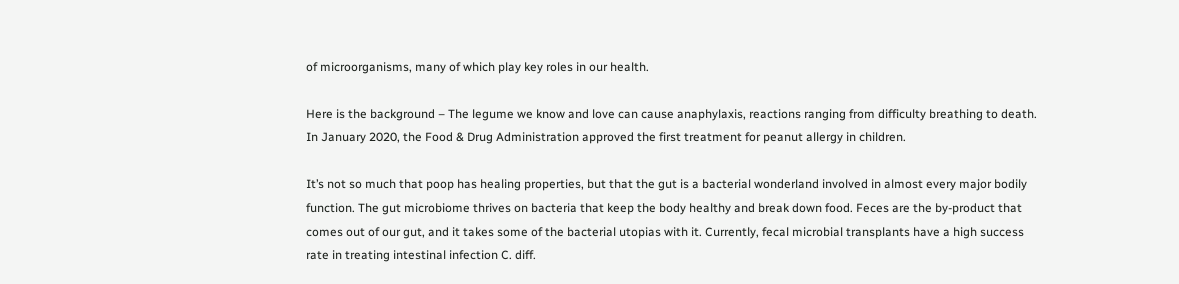of microorganisms, many of which play key roles in our health.

Here is the background – The legume we know and love can cause anaphylaxis, reactions ranging from difficulty breathing to death. In January 2020, the Food & Drug Administration approved the first treatment for peanut allergy in children.

It’s not so much that poop has healing properties, but that the gut is a bacterial wonderland involved in almost every major bodily function. The gut microbiome thrives on bacteria that keep the body healthy and break down food. Feces are the by-product that comes out of our gut, and it takes some of the bacterial utopias with it. Currently, fecal microbial transplants have a high success rate in treating intestinal infection C. diff.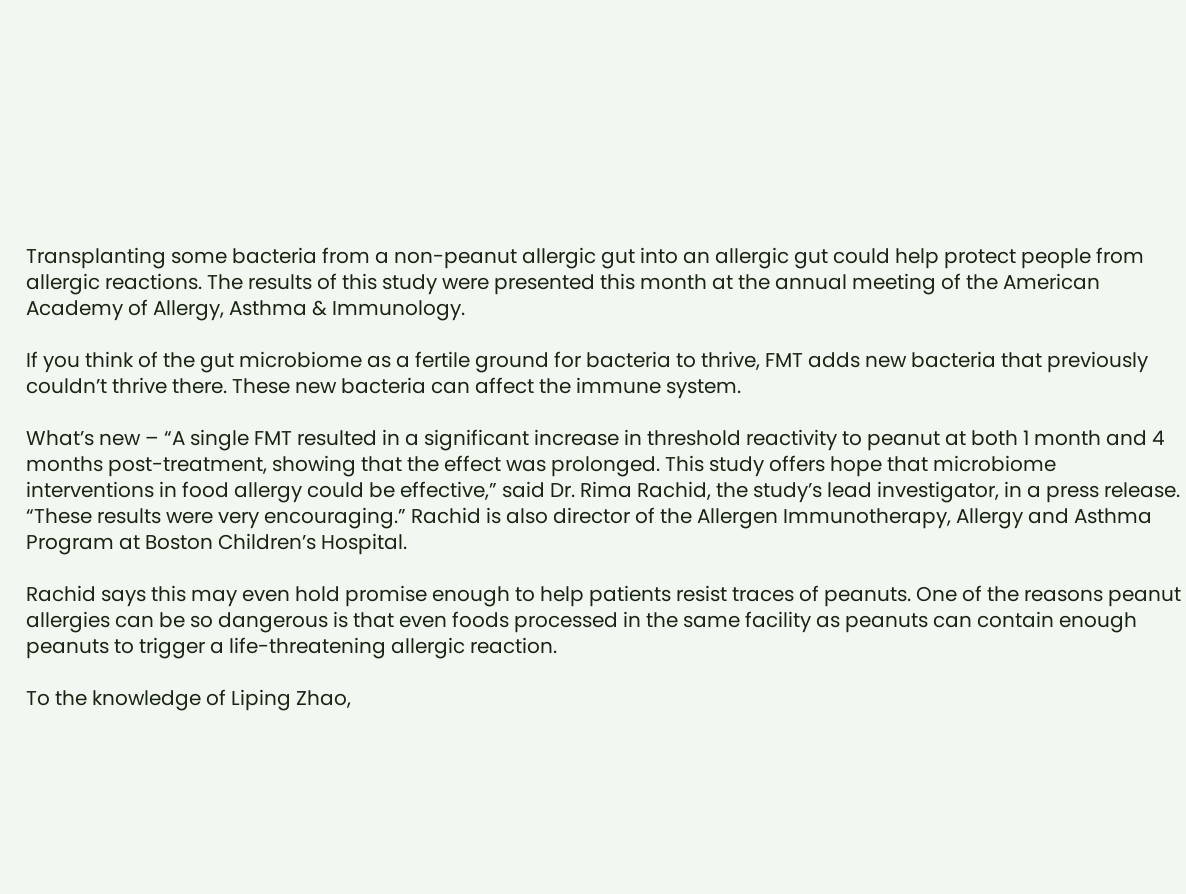Transplanting some bacteria from a non-peanut allergic gut into an allergic gut could help protect people from allergic reactions. The results of this study were presented this month at the annual meeting of the American Academy of Allergy, Asthma & Immunology.

If you think of the gut microbiome as a fertile ground for bacteria to thrive, FMT adds new bacteria that previously couldn’t thrive there. These new bacteria can affect the immune system.

What’s new – “A single FMT resulted in a significant increase in threshold reactivity to peanut at both 1 month and 4 months post-treatment, showing that the effect was prolonged. This study offers hope that microbiome interventions in food allergy could be effective,” said Dr. Rima Rachid, the study’s lead investigator, in a press release. “These results were very encouraging.” Rachid is also director of the Allergen Immunotherapy, Allergy and Asthma Program at Boston Children’s Hospital.

Rachid says this may even hold promise enough to help patients resist traces of peanuts. One of the reasons peanut allergies can be so dangerous is that even foods processed in the same facility as peanuts can contain enough peanuts to trigger a life-threatening allergic reaction.

To the knowledge of Liping Zhao,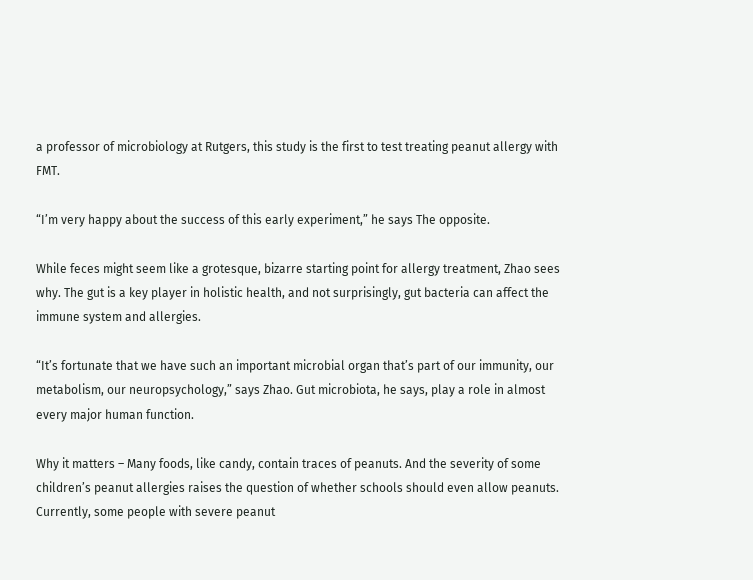a professor of microbiology at Rutgers, this study is the first to test treating peanut allergy with FMT.

“I’m very happy about the success of this early experiment,” he says The opposite.

While feces might seem like a grotesque, bizarre starting point for allergy treatment, Zhao sees why. The gut is a key player in holistic health, and not surprisingly, gut bacteria can affect the immune system and allergies.

“It’s fortunate that we have such an important microbial organ that’s part of our immunity, our metabolism, our neuropsychology,” says Zhao. Gut microbiota, he says, play a role in almost every major human function.

Why it matters – Many foods, like candy, contain traces of peanuts. And the severity of some children’s peanut allergies raises the question of whether schools should even allow peanuts. Currently, some people with severe peanut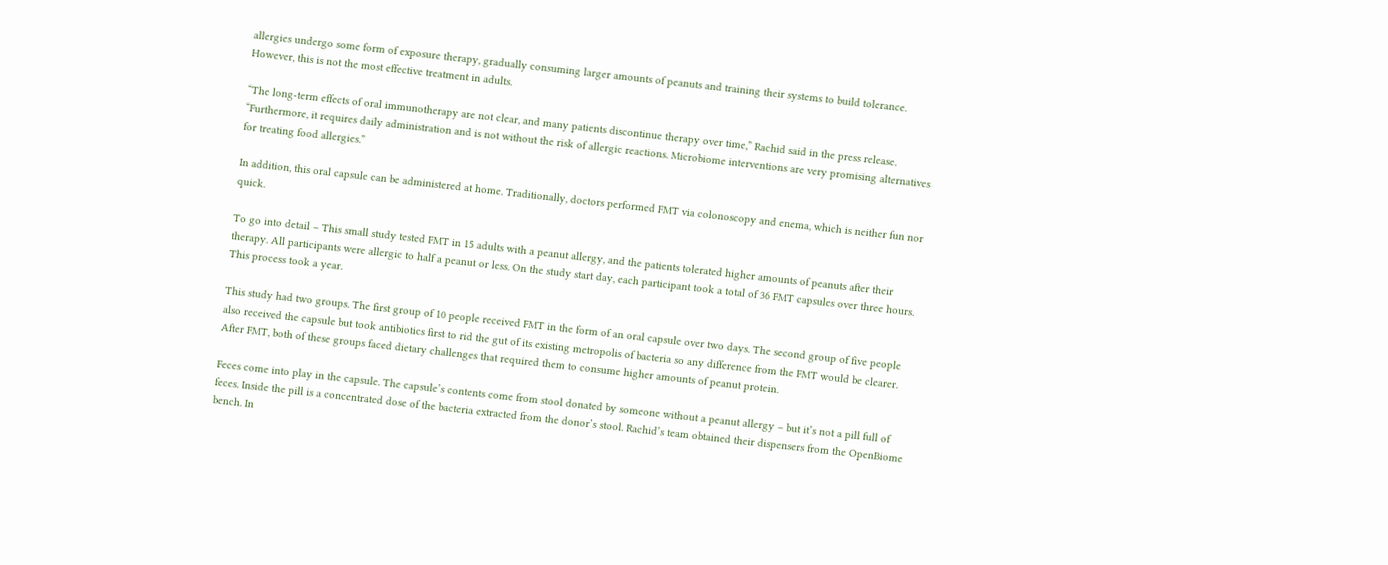allergies undergo some form of exposure therapy, gradually consuming larger amounts of peanuts and training their systems to build tolerance. However, this is not the most effective treatment in adults.

“The long-term effects of oral immunotherapy are not clear, and many patients discontinue therapy over time,” Rachid said in the press release. “Furthermore, it requires daily administration and is not without the risk of allergic reactions. Microbiome interventions are very promising alternatives for treating food allergies.”

In addition, this oral capsule can be administered at home. Traditionally, doctors performed FMT via colonoscopy and enema, which is neither fun nor quick.

To go into detail – This small study tested FMT in 15 adults with a peanut allergy, and the patients tolerated higher amounts of peanuts after their therapy. All participants were allergic to half a peanut or less. On the study start day, each participant took a total of 36 FMT capsules over three hours. This process took a year.

This study had two groups. The first group of 10 people received FMT in the form of an oral capsule over two days. The second group of five people also received the capsule but took antibiotics first to rid the gut of its existing metropolis of bacteria so any difference from the FMT would be clearer. After FMT, both of these groups faced dietary challenges that required them to consume higher amounts of peanut protein.

Feces come into play in the capsule. The capsule’s contents come from stool donated by someone without a peanut allergy – but it’s not a pill full of feces. Inside the pill is a concentrated dose of the bacteria extracted from the donor’s stool. Rachid’s team obtained their dispensers from the OpenBiome bench. In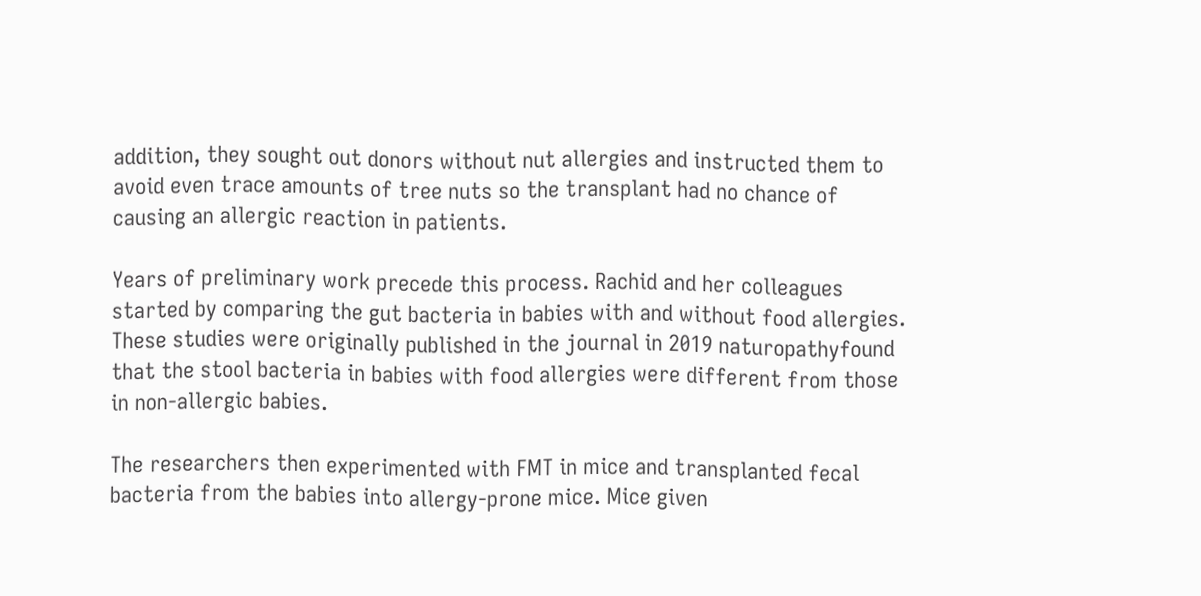addition, they sought out donors without nut allergies and instructed them to avoid even trace amounts of tree nuts so the transplant had no chance of causing an allergic reaction in patients.

Years of preliminary work precede this process. Rachid and her colleagues started by comparing the gut bacteria in babies with and without food allergies. These studies were originally published in the journal in 2019 naturopathyfound that the stool bacteria in babies with food allergies were different from those in non-allergic babies.

The researchers then experimented with FMT in mice and transplanted fecal bacteria from the babies into allergy-prone mice. Mice given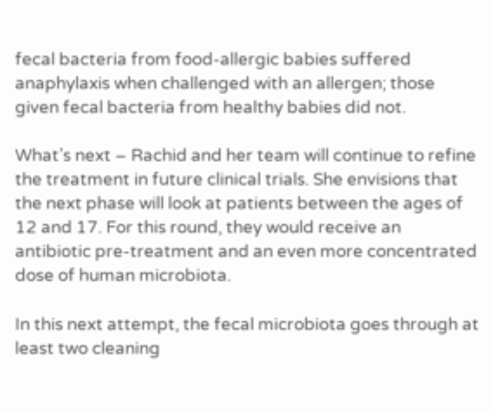fecal bacteria from food-allergic babies suffered anaphylaxis when challenged with an allergen; those given fecal bacteria from healthy babies did not.

What’s next – Rachid and her team will continue to refine the treatment in future clinical trials. She envisions that the next phase will look at patients between the ages of 12 and 17. For this round, they would receive an antibiotic pre-treatment and an even more concentrated dose of human microbiota.

In this next attempt, the fecal microbiota goes through at least two cleaning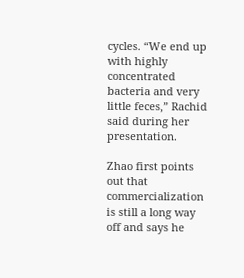cycles. “We end up with highly concentrated bacteria and very little feces,” Rachid said during her presentation.

Zhao first points out that commercialization is still a long way off and says he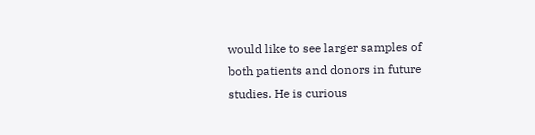would like to see larger samples of both patients and donors in future studies. He is curious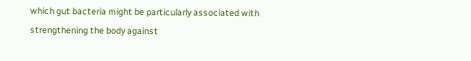which gut bacteria might be particularly associated with strengthening the body against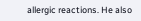allergic reactions. He also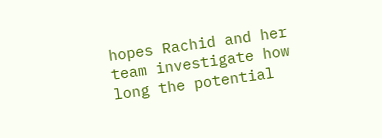hopes Rachid and her team investigate how long the potential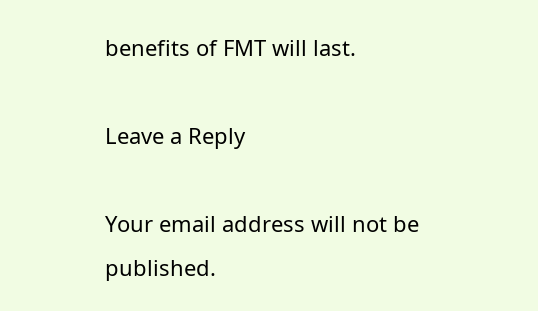benefits of FMT will last.

Leave a Reply

Your email address will not be published.